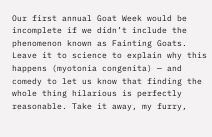Our first annual Goat Week would be incomplete if we didn’t include the phenomenon known as Fainting Goats. Leave it to science to explain why this happens (myotonia congenita) — and comedy to let us know that finding the whole thing hilarious is perfectly reasonable. Take it away, my furry,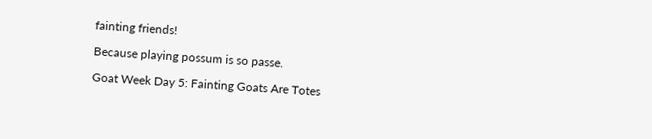fainting friends!

Because playing possum is so passe.

Goat Week Day 5: Fainting Goats Are Totes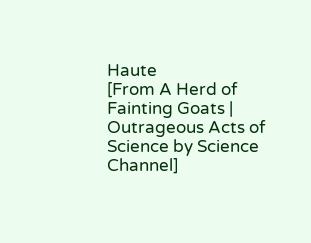Haute
[From A Herd of Fainting Goats | Outrageous Acts of Science by Science Channel]